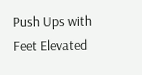Push Ups with Feet Elevated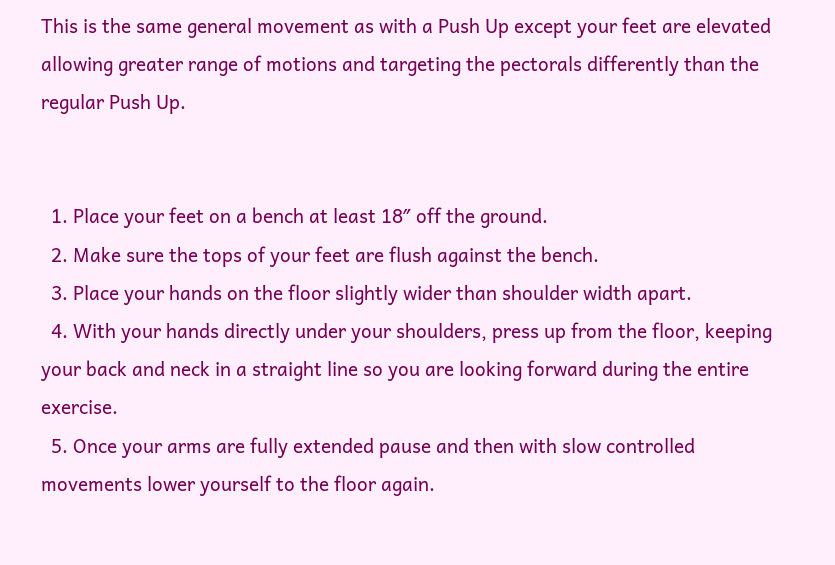This is the same general movement as with a Push Up except your feet are elevated allowing greater range of motions and targeting the pectorals differently than the regular Push Up.


  1. Place your feet on a bench at least 18″ off the ground.
  2. Make sure the tops of your feet are flush against the bench.
  3. Place your hands on the floor slightly wider than shoulder width apart.
  4. With your hands directly under your shoulders, press up from the floor, keeping your back and neck in a straight line so you are looking forward during the entire exercise.
  5. Once your arms are fully extended pause and then with slow controlled movements lower yourself to the floor again.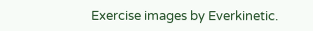Exercise images by Everkinetic.